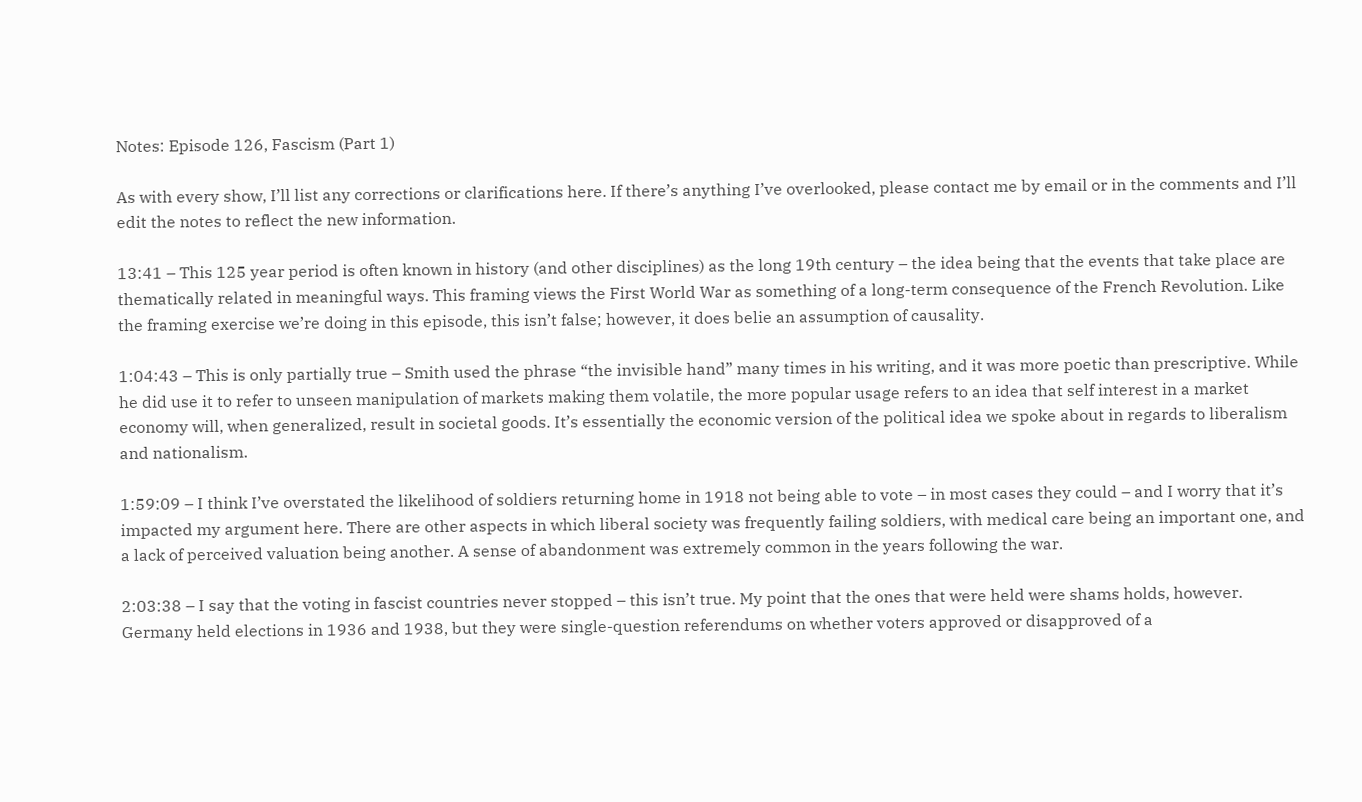Notes: Episode 126, Fascism (Part 1)

As with every show, I’ll list any corrections or clarifications here. If there’s anything I’ve overlooked, please contact me by email or in the comments and I’ll edit the notes to reflect the new information.

13:41 – This 125 year period is often known in history (and other disciplines) as the long 19th century – the idea being that the events that take place are thematically related in meaningful ways. This framing views the First World War as something of a long-term consequence of the French Revolution. Like the framing exercise we’re doing in this episode, this isn’t false; however, it does belie an assumption of causality.

1:04:43 – This is only partially true – Smith used the phrase “the invisible hand” many times in his writing, and it was more poetic than prescriptive. While he did use it to refer to unseen manipulation of markets making them volatile, the more popular usage refers to an idea that self interest in a market economy will, when generalized, result in societal goods. It’s essentially the economic version of the political idea we spoke about in regards to liberalism and nationalism.

1:59:09 – I think I’ve overstated the likelihood of soldiers returning home in 1918 not being able to vote – in most cases they could – and I worry that it’s impacted my argument here. There are other aspects in which liberal society was frequently failing soldiers, with medical care being an important one, and a lack of perceived valuation being another. A sense of abandonment was extremely common in the years following the war.

2:03:38 – I say that the voting in fascist countries never stopped – this isn’t true. My point that the ones that were held were shams holds, however. Germany held elections in 1936 and 1938, but they were single-question referendums on whether voters approved or disapproved of a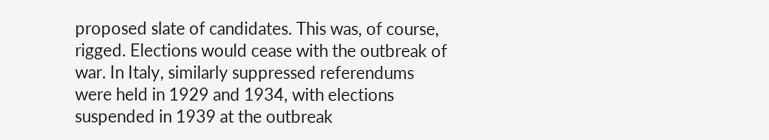proposed slate of candidates. This was, of course, rigged. Elections would cease with the outbreak of war. In Italy, similarly suppressed referendums were held in 1929 and 1934, with elections suspended in 1939 at the outbreak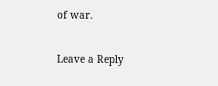of war.

Leave a Reply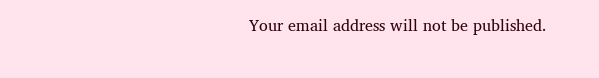Your email address will not be published.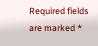Required fields are marked *